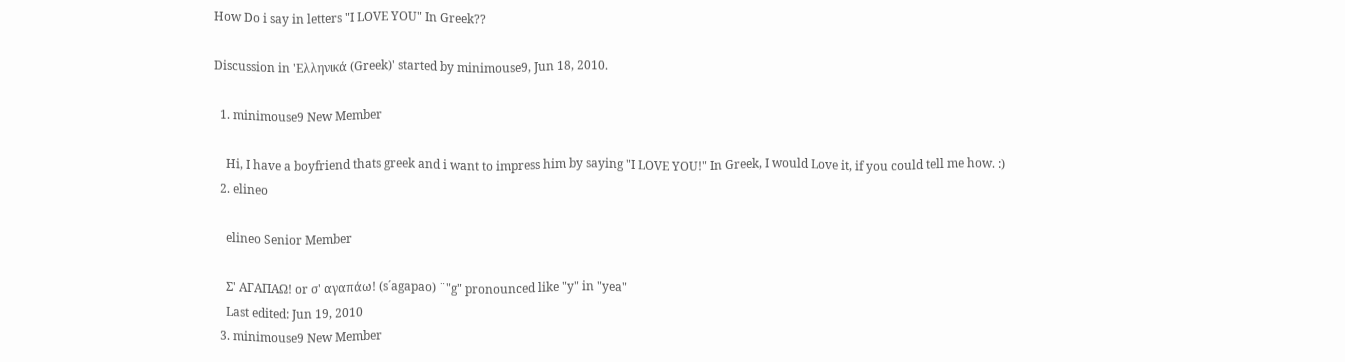How Do i say in letters "I LOVE YOU" In Greek??

Discussion in 'Ελληνικά (Greek)' started by minimouse9, Jun 18, 2010.

  1. minimouse9 New Member

    Hi, I have a boyfriend thats greek and i want to impress him by saying "I LOVE YOU!" In Greek, I would Love it, if you could tell me how. :)
  2. elineo

    elineo Senior Member

    Σ' ΑΓΑΠΑΩ! or σ' αγαπάω! (s´agapao) ¨"g" pronounced like "y" in "yea"
    Last edited: Jun 19, 2010
  3. minimouse9 New Member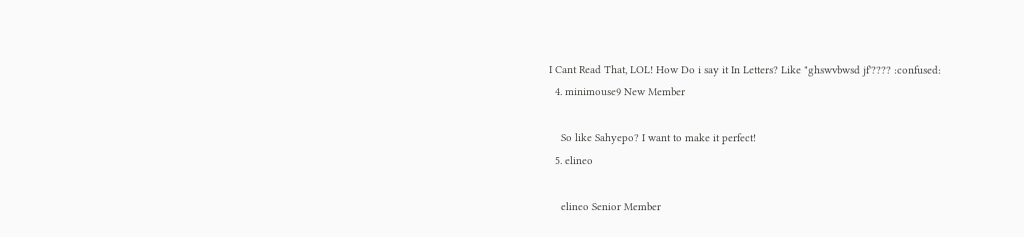I Cant Read That, LOL! How Do i say it In Letters? Like "ghswvbwsd jf'???? :confused:
  4. minimouse9 New Member

    So like Sahyepo? I want to make it perfect!
  5. elineo

    elineo Senior Member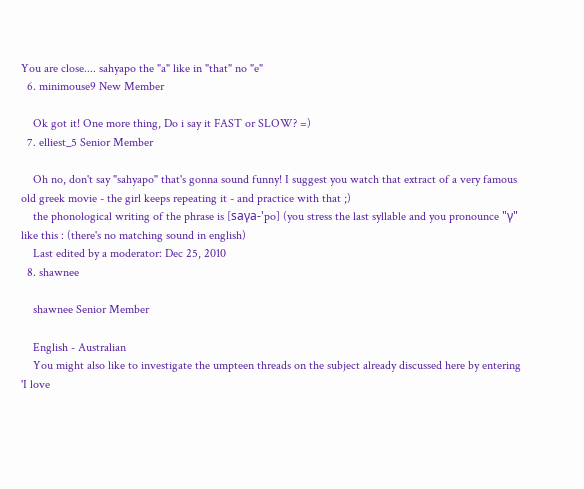You are close.... sahyapo the "a" like in "that" no "e"
  6. minimouse9 New Member

    Ok got it! One more thing, Do i say it FAST or SLOW? =)
  7. elliest_5 Senior Member

    Oh no, don't say "sahyapo" that's gonna sound funny! I suggest you watch that extract of a very famous old greek movie - the girl keeps repeating it - and practice with that ;)
    the phonological writing of the phrase is [saγa-'po] (you stress the last syllable and you pronounce "γ" like this : (there's no matching sound in english)
    Last edited by a moderator: Dec 25, 2010
  8. shawnee

    shawnee Senior Member

    English - Australian
    You might also like to investigate the umpteen threads on the subject already discussed here by entering 'I love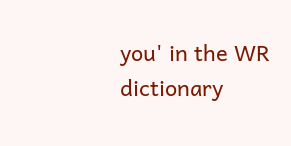you' in the WR dictionary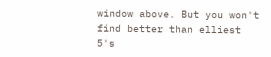window above. But you won't find better than elliest 5's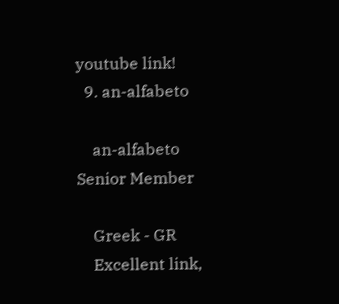youtube link!
  9. an-alfabeto

    an-alfabeto Senior Member

    Greek - GR
    Excellent link,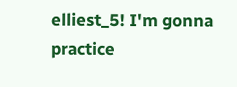elliest_5! I'm gonna practice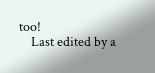too!
    Last edited by a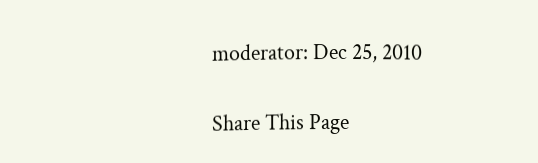moderator: Dec 25, 2010

Share This Page